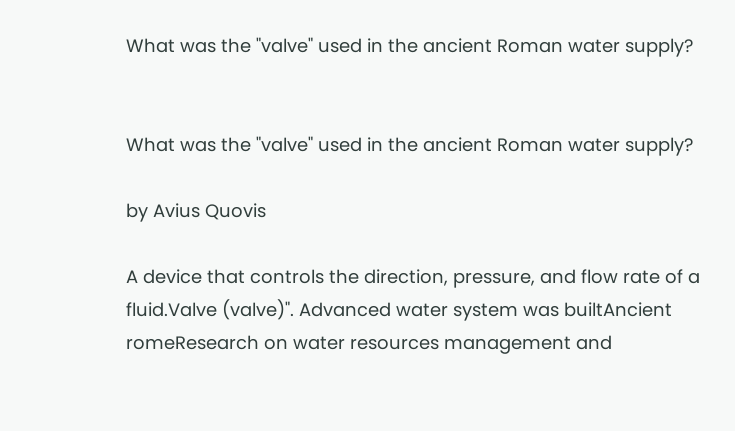What was the "valve" used in the ancient Roman water supply?


What was the "valve" used in the ancient Roman water supply?

by Avius Quovis

A device that controls the direction, pressure, and flow rate of a fluid.Valve (valve)". Advanced water system was builtAncient romeResearch on water resources management and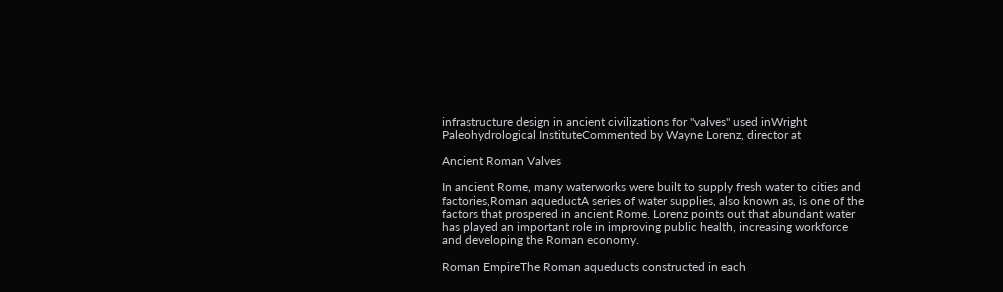infrastructure design in ancient civilizations for "valves" used inWright Paleohydrological InstituteCommented by Wayne Lorenz, director at

Ancient Roman Valves

In ancient Rome, many waterworks were built to supply fresh water to cities and factories,Roman aqueductA series of water supplies, also known as, is one of the factors that prospered in ancient Rome. Lorenz points out that abundant water has played an important role in improving public health, increasing workforce and developing the Roman economy.

Roman EmpireThe Roman aqueducts constructed in each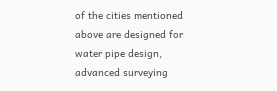of the cities mentioned above are designed for water pipe design, advanced surveying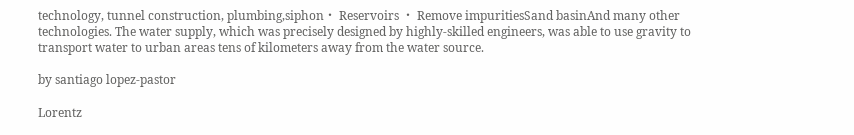technology, tunnel construction, plumbing,siphon・ Reservoirs ・ Remove impuritiesSand basinAnd many other technologies. The water supply, which was precisely designed by highly-skilled engineers, was able to use gravity to transport water to urban areas tens of kilometers away from the water source.

by santiago lopez-pastor

Lorentz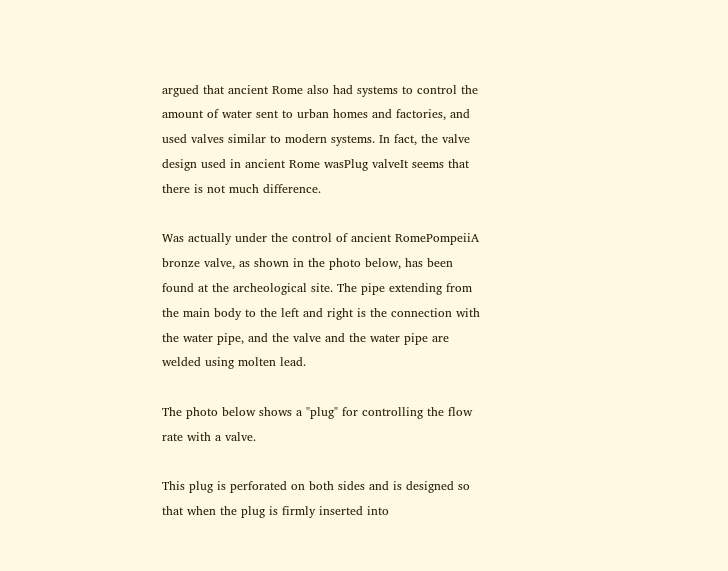argued that ancient Rome also had systems to control the amount of water sent to urban homes and factories, and used valves similar to modern systems. In fact, the valve design used in ancient Rome wasPlug valveIt seems that there is not much difference.

Was actually under the control of ancient RomePompeiiA bronze valve, as shown in the photo below, has been found at the archeological site. The pipe extending from the main body to the left and right is the connection with the water pipe, and the valve and the water pipe are welded using molten lead.

The photo below shows a "plug" for controlling the flow rate with a valve.

This plug is perforated on both sides and is designed so that when the plug is firmly inserted into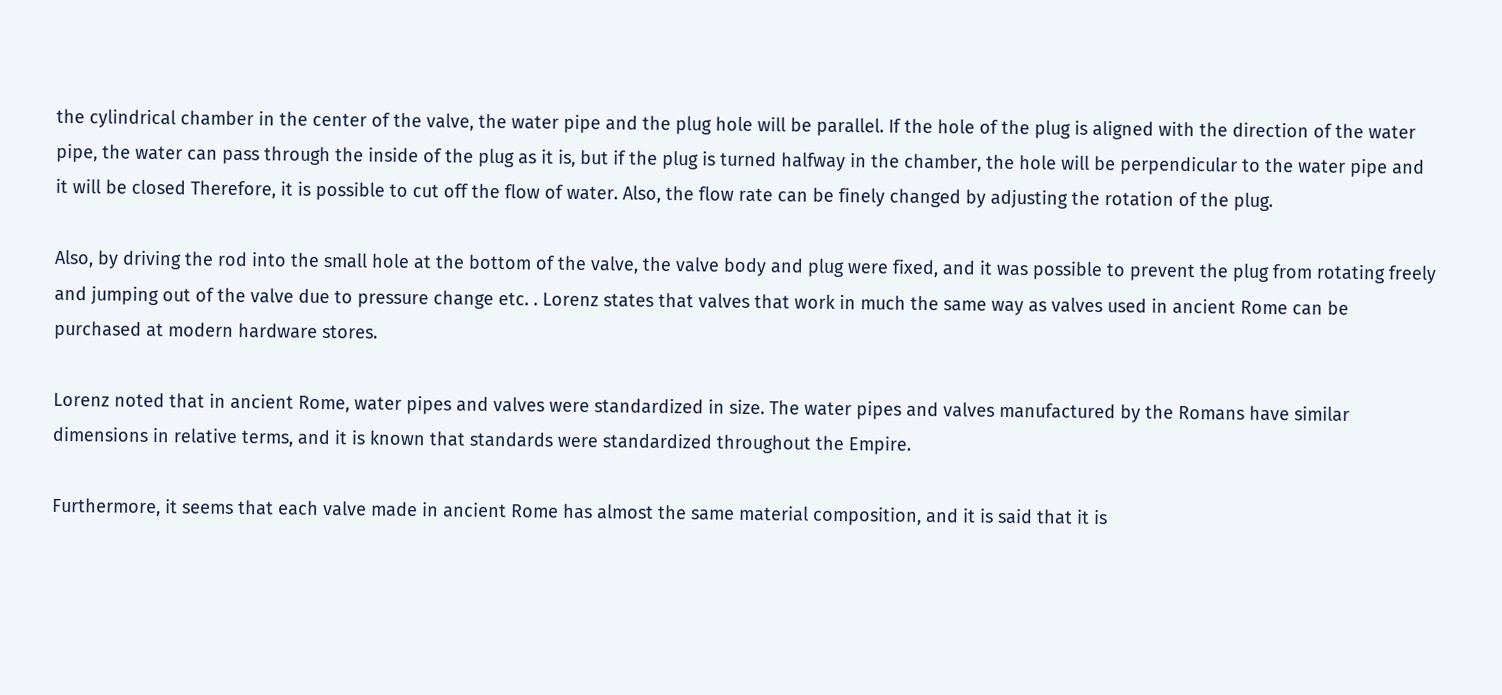the cylindrical chamber in the center of the valve, the water pipe and the plug hole will be parallel. If the hole of the plug is aligned with the direction of the water pipe, the water can pass through the inside of the plug as it is, but if the plug is turned halfway in the chamber, the hole will be perpendicular to the water pipe and it will be closed Therefore, it is possible to cut off the flow of water. Also, the flow rate can be finely changed by adjusting the rotation of the plug.

Also, by driving the rod into the small hole at the bottom of the valve, the valve body and plug were fixed, and it was possible to prevent the plug from rotating freely and jumping out of the valve due to pressure change etc. . Lorenz states that valves that work in much the same way as valves used in ancient Rome can be purchased at modern hardware stores.

Lorenz noted that in ancient Rome, water pipes and valves were standardized in size. The water pipes and valves manufactured by the Romans have similar dimensions in relative terms, and it is known that standards were standardized throughout the Empire.

Furthermore, it seems that each valve made in ancient Rome has almost the same material composition, and it is said that it is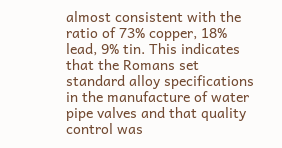almost consistent with the ratio of 73% copper, 18% lead, 9% tin. This indicates that the Romans set standard alloy specifications in the manufacture of water pipe valves and that quality control was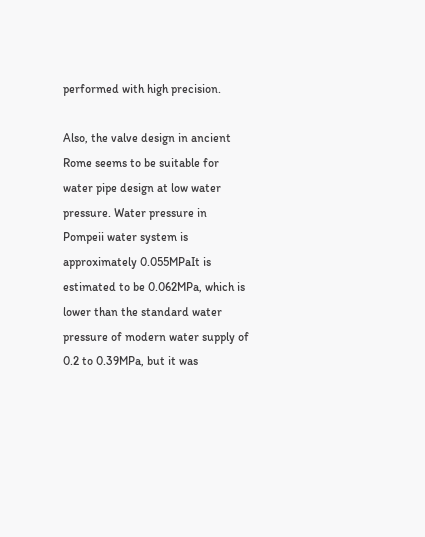performed with high precision.

Also, the valve design in ancient Rome seems to be suitable for water pipe design at low water pressure. Water pressure in Pompeii water system is approximately 0.055MPaIt is estimated to be 0.062MPa, which is lower than the standard water pressure of modern water supply of 0.2 to 0.39MPa, but it was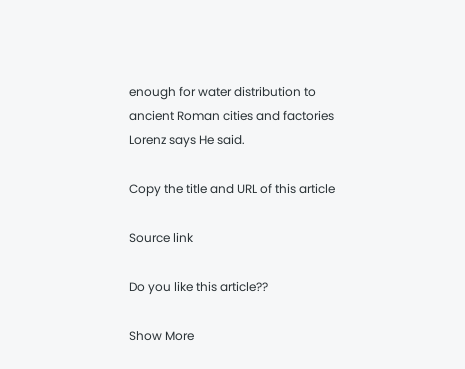enough for water distribution to ancient Roman cities and factories Lorenz says He said.

Copy the title and URL of this article

Source link

Do you like this article??

Show More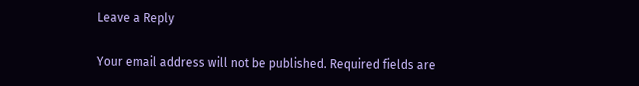Leave a Reply

Your email address will not be published. Required fields are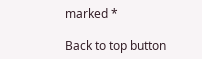marked *

Back to top button